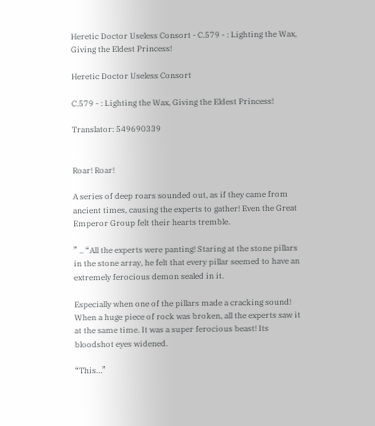Heretic Doctor Useless Consort - C.579 - : Lighting the Wax, Giving the Eldest Princess!

Heretic Doctor Useless Consort

C.579 - : Lighting the Wax, Giving the Eldest Princess!

Translator: 549690339


Roar! Roar!

A series of deep roars sounded out, as if they came from ancient times, causing the experts to gather! Even the Great Emperor Group felt their hearts tremble.

” .. “All the experts were panting! Staring at the stone pillars in the stone array, he felt that every pillar seemed to have an extremely ferocious demon sealed in it.

Especially when one of the pillars made a cracking sound! When a huge piece of rock was broken, all the experts saw it at the same time. It was a super ferocious beast! Its bloodshot eyes widened.

“This…”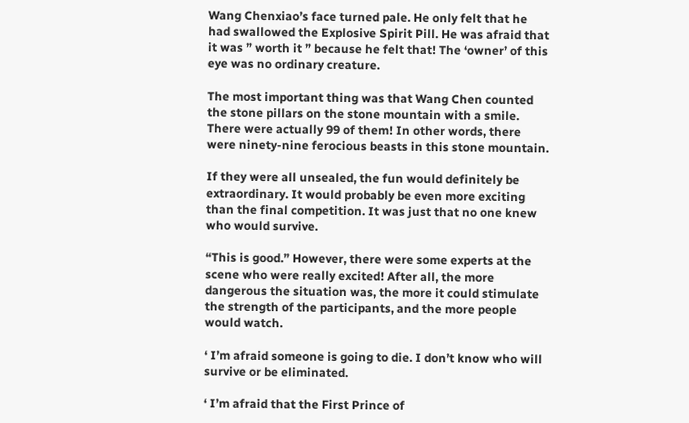Wang Chenxiao’s face turned pale. He only felt that he had swallowed the Explosive Spirit Pill. He was afraid that it was ” worth it ” because he felt that! The ‘owner’ of this eye was no ordinary creature.

The most important thing was that Wang Chen counted the stone pillars on the stone mountain with a smile. There were actually 99 of them! In other words, there were ninety-nine ferocious beasts in this stone mountain.

If they were all unsealed, the fun would definitely be extraordinary. It would probably be even more exciting than the final competition. It was just that no one knew who would survive.

“This is good.” However, there were some experts at the scene who were really excited! After all, the more dangerous the situation was, the more it could stimulate the strength of the participants, and the more people would watch.

‘ I’m afraid someone is going to die. I don’t know who will survive or be eliminated.

‘ I’m afraid that the First Prince of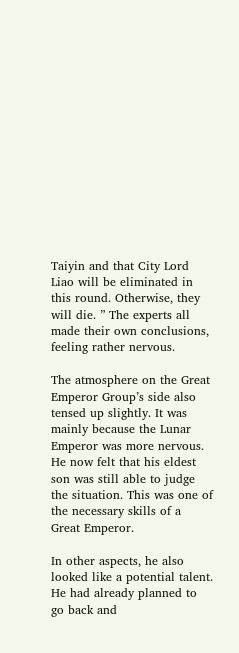Taiyin and that City Lord Liao will be eliminated in this round. Otherwise, they will die. ” The experts all made their own conclusions, feeling rather nervous.

The atmosphere on the Great Emperor Group’s side also tensed up slightly. It was mainly because the Lunar Emperor was more nervous. He now felt that his eldest son was still able to judge the situation. This was one of the necessary skills of a Great Emperor.

In other aspects, he also looked like a potential talent. He had already planned to go back and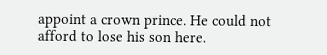appoint a crown prince. He could not afford to lose his son here.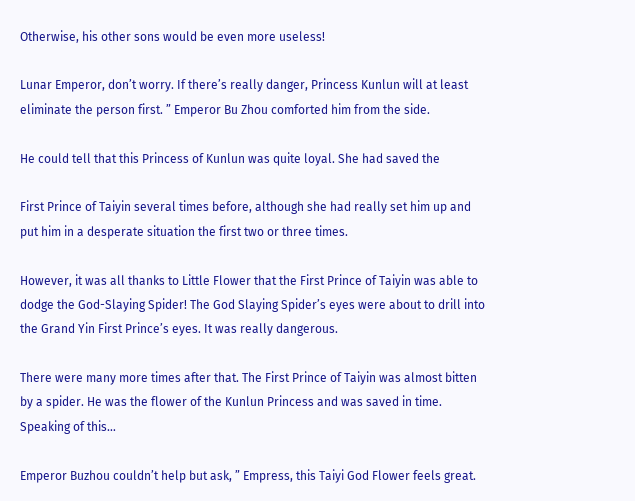Otherwise, his other sons would be even more useless!

Lunar Emperor, don’t worry. If there’s really danger, Princess Kunlun will at least eliminate the person first. ” Emperor Bu Zhou comforted him from the side.

He could tell that this Princess of Kunlun was quite loyal. She had saved the

First Prince of Taiyin several times before, although she had really set him up and put him in a desperate situation the first two or three times.

However, it was all thanks to Little Flower that the First Prince of Taiyin was able to dodge the God-Slaying Spider! The God Slaying Spider’s eyes were about to drill into the Grand Yin First Prince’s eyes. It was really dangerous.

There were many more times after that. The First Prince of Taiyin was almost bitten by a spider. He was the flower of the Kunlun Princess and was saved in time. Speaking of this…

Emperor Buzhou couldn’t help but ask, ” Empress, this Taiyi God Flower feels great.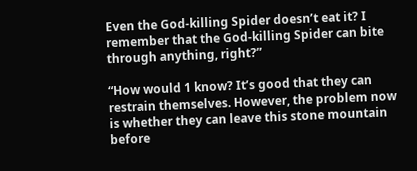Even the God-killing Spider doesn’t eat it? I remember that the God-killing Spider can bite through anything, right?”

“How would 1 know? It’s good that they can restrain themselves. However, the problem now is whether they can leave this stone mountain before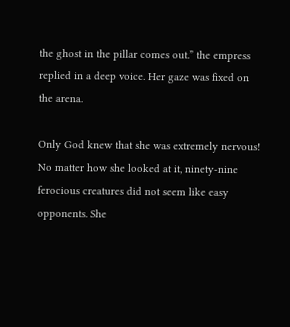the ghost in the pillar comes out.” the empress replied in a deep voice. Her gaze was fixed on the arena.

Only God knew that she was extremely nervous! No matter how she looked at it, ninety-nine ferocious creatures did not seem like easy opponents. She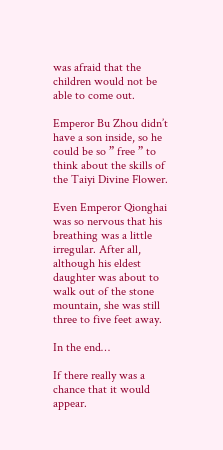was afraid that the children would not be able to come out.

Emperor Bu Zhou didn’t have a son inside, so he could be so ” free ” to think about the skills of the Taiyi Divine Flower.

Even Emperor Qionghai was so nervous that his breathing was a little irregular. After all, although his eldest daughter was about to walk out of the stone mountain, she was still three to five feet away.

In the end…

If there really was a chance that it would appear.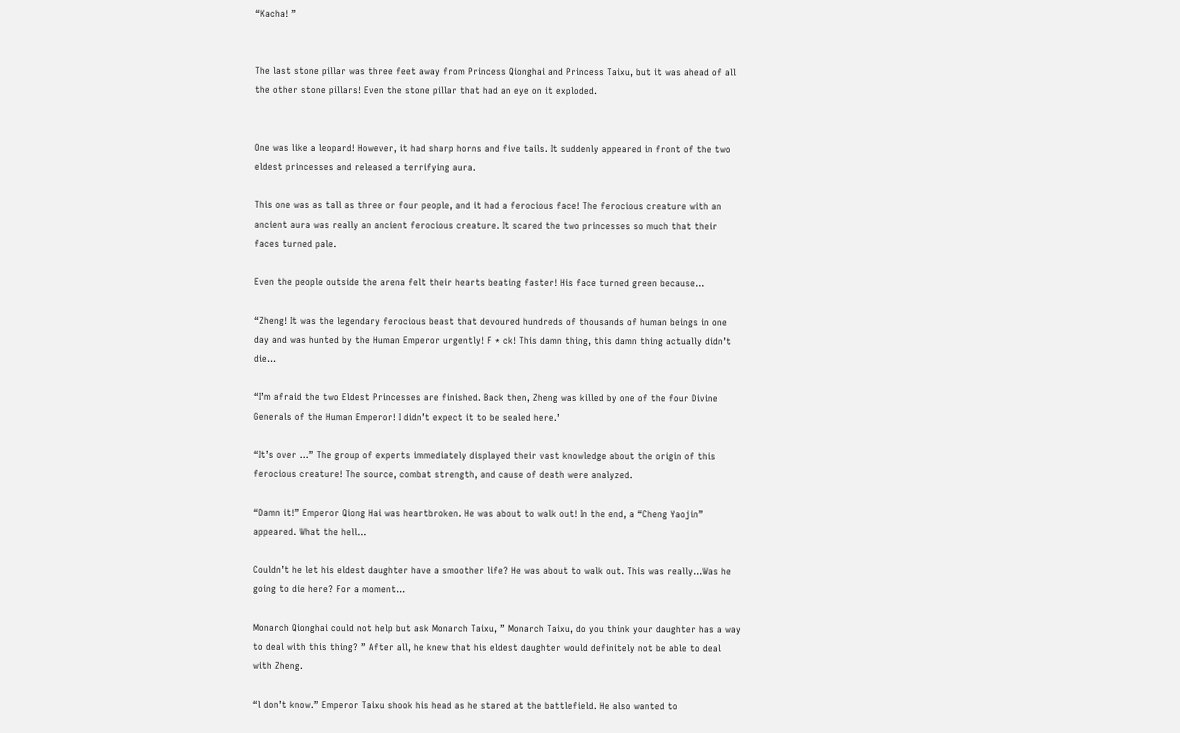“Kacha! ”


The last stone pillar was three feet away from Princess Qionghai and Princess Taixu, but it was ahead of all the other stone pillars! Even the stone pillar that had an eye on it exploded.


One was like a leopard! However, it had sharp horns and five tails. It suddenly appeared in front of the two eldest princesses and released a terrifying aura.

This one was as tall as three or four people, and it had a ferocious face! The ferocious creature with an ancient aura was really an ancient ferocious creature. It scared the two princesses so much that their faces turned pale.

Even the people outside the arena felt their hearts beating faster! His face turned green because…

“Zheng! It was the legendary ferocious beast that devoured hundreds of thousands of human beings in one day and was hunted by the Human Emperor urgently! F * ck! This damn thing, this damn thing actually didn’t die…

“I’m afraid the two Eldest Princesses are finished. Back then, Zheng was killed by one of the four Divine Generals of the Human Emperor! I didn’t expect it to be sealed here.’

“It’s over …” The group of experts immediately displayed their vast knowledge about the origin of this ferocious creature! The source, combat strength, and cause of death were analyzed.

“Damn it!” Emperor Qiong Hai was heartbroken. He was about to walk out! In the end, a “Cheng Yaojin” appeared. What the hell…

Couldn’t he let his eldest daughter have a smoother life? He was about to walk out. This was really…Was he going to die here? For a moment…

Monarch Qionghai could not help but ask Monarch Taixu, ” Monarch Taixu, do you think your daughter has a way to deal with this thing? ” After all, he knew that his eldest daughter would definitely not be able to deal with Zheng.

“l don’t know.” Emperor Taixu shook his head as he stared at the battlefield. He also wanted to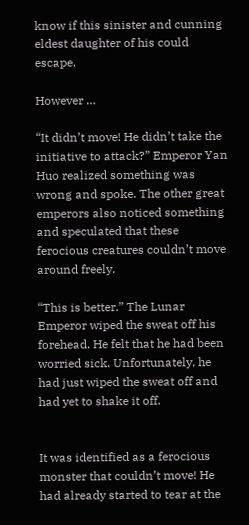know if this sinister and cunning eldest daughter of his could escape.

However …

“It didn’t move! He didn’t take the initiative to attack?” Emperor Yan Huo realized something was wrong and spoke. The other great emperors also noticed something and speculated that these ferocious creatures couldn’t move around freely.

“This is better.” The Lunar Emperor wiped the sweat off his forehead. He felt that he had been worried sick. Unfortunately, he had just wiped the sweat off and had yet to shake it off.


It was identified as a ferocious monster that couldn’t move! He had already started to tear at the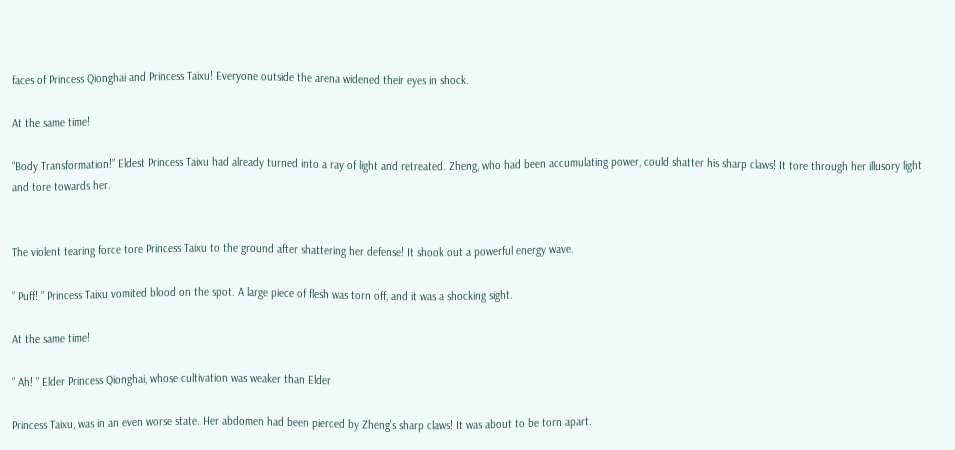faces of Princess Qionghai and Princess Taixu! Everyone outside the arena widened their eyes in shock.

At the same time!

“Body Transformation!” Eldest Princess Taixu had already turned into a ray of light and retreated. Zheng, who had been accumulating power, could shatter his sharp claws! It tore through her illusory light and tore towards her.


The violent tearing force tore Princess Taixu to the ground after shattering her defense! It shook out a powerful energy wave.

” Puff! ” Princess Taixu vomited blood on the spot. A large piece of flesh was torn off, and it was a shocking sight.

At the same time!

” Ah! ” Elder Princess Qionghai, whose cultivation was weaker than Elder

Princess Taixu, was in an even worse state. Her abdomen had been pierced by Zheng’s sharp claws! It was about to be torn apart.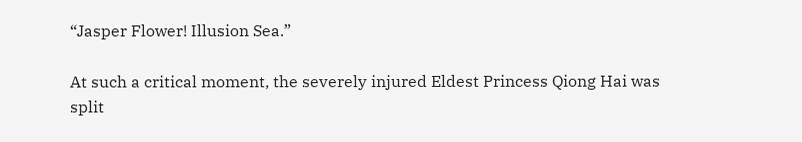“Jasper Flower! Illusion Sea.”

At such a critical moment, the severely injured Eldest Princess Qiong Hai was split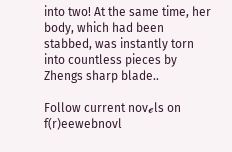into two! At the same time, her body, which had been stabbed, was instantly torn into countless pieces by Zhengs sharp blade..

Follow current novℯls on f(r)eewebnovl